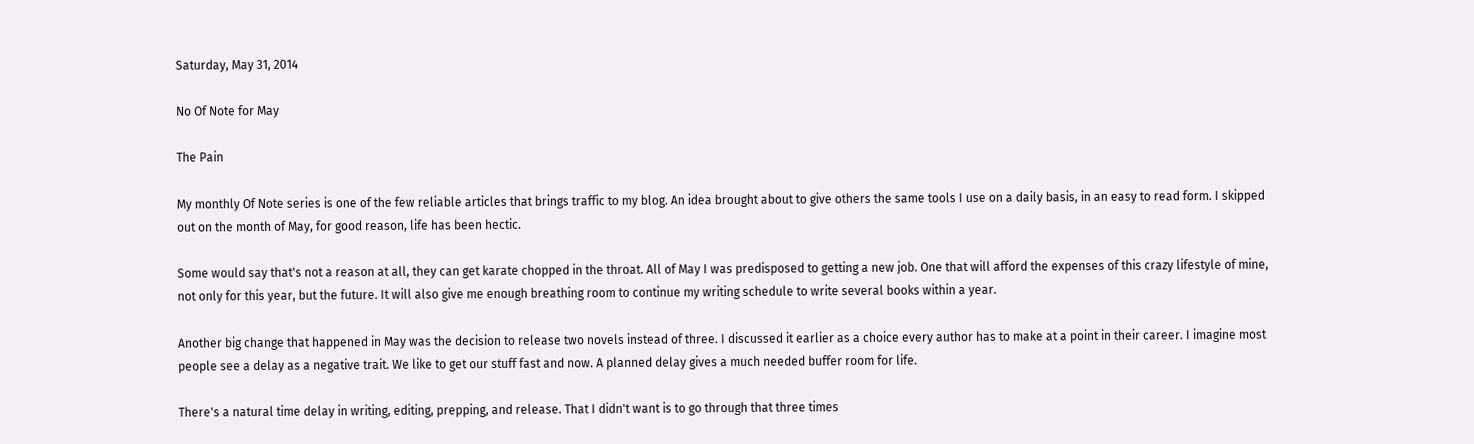Saturday, May 31, 2014

No Of Note for May

The Pain

My monthly Of Note series is one of the few reliable articles that brings traffic to my blog. An idea brought about to give others the same tools I use on a daily basis, in an easy to read form. I skipped out on the month of May, for good reason, life has been hectic.

Some would say that's not a reason at all, they can get karate chopped in the throat. All of May I was predisposed to getting a new job. One that will afford the expenses of this crazy lifestyle of mine, not only for this year, but the future. It will also give me enough breathing room to continue my writing schedule to write several books within a year.

Another big change that happened in May was the decision to release two novels instead of three. I discussed it earlier as a choice every author has to make at a point in their career. I imagine most people see a delay as a negative trait. We like to get our stuff fast and now. A planned delay gives a much needed buffer room for life.

There's a natural time delay in writing, editing, prepping, and release. That I didn't want is to go through that three times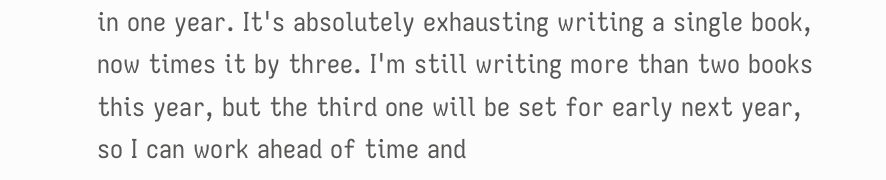in one year. It's absolutely exhausting writing a single book, now times it by three. I'm still writing more than two books this year, but the third one will be set for early next year, so I can work ahead of time and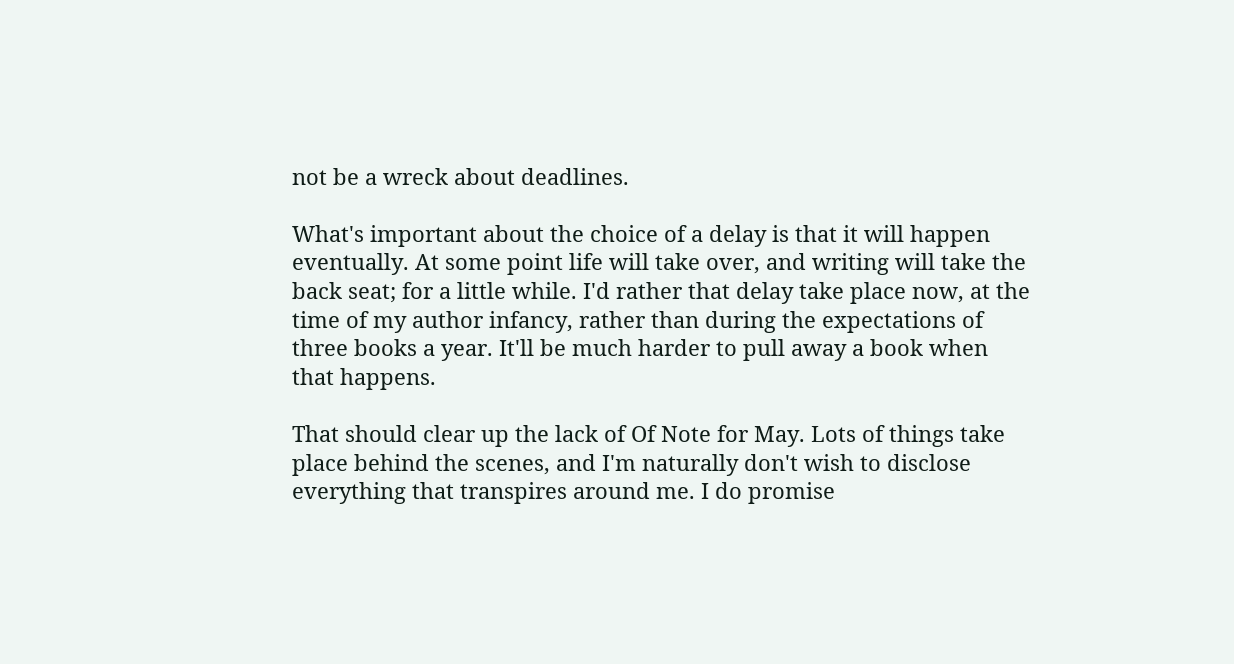not be a wreck about deadlines.

What's important about the choice of a delay is that it will happen eventually. At some point life will take over, and writing will take the back seat; for a little while. I'd rather that delay take place now, at the time of my author infancy, rather than during the expectations of three books a year. It'll be much harder to pull away a book when that happens.

That should clear up the lack of Of Note for May. Lots of things take place behind the scenes, and I'm naturally don't wish to disclose everything that transpires around me. I do promise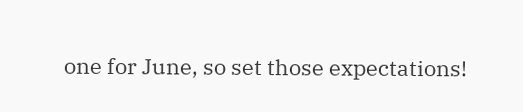one for June, so set those expectations!